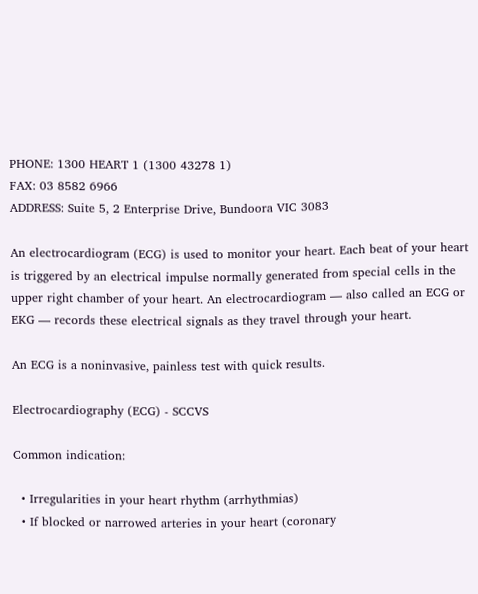PHONE: 1300 HEART 1 (1300 43278 1)
FAX: 03 8582 6966
ADDRESS: Suite 5, 2 Enterprise Drive, Bundoora VIC 3083

An electrocardiogram (ECG) is used to monitor your heart. Each beat of your heart is triggered by an electrical impulse normally generated from special cells in the upper right chamber of your heart. An electrocardiogram — also called an ECG or EKG — records these electrical signals as they travel through your heart.

An ECG is a noninvasive, painless test with quick results.

Electrocardiography (ECG) - SCCVS

Common indication:

  • Irregularities in your heart rhythm (arrhythmias)
  • If blocked or narrowed arteries in your heart (coronary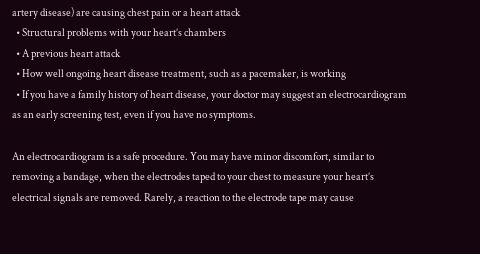artery disease) are causing chest pain or a heart attack
  • Structural problems with your heart’s chambers
  • A previous heart attack
  • How well ongoing heart disease treatment, such as a pacemaker, is working
  • If you have a family history of heart disease, your doctor may suggest an electrocardiogram as an early screening test, even if you have no symptoms.

An electrocardiogram is a safe procedure. You may have minor discomfort, similar to removing a bandage, when the electrodes taped to your chest to measure your heart’s electrical signals are removed. Rarely, a reaction to the electrode tape may cause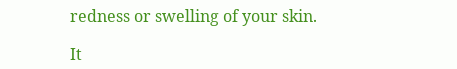redness or swelling of your skin.

It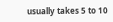usually takes 5 to 10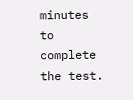minutes to complete the test.